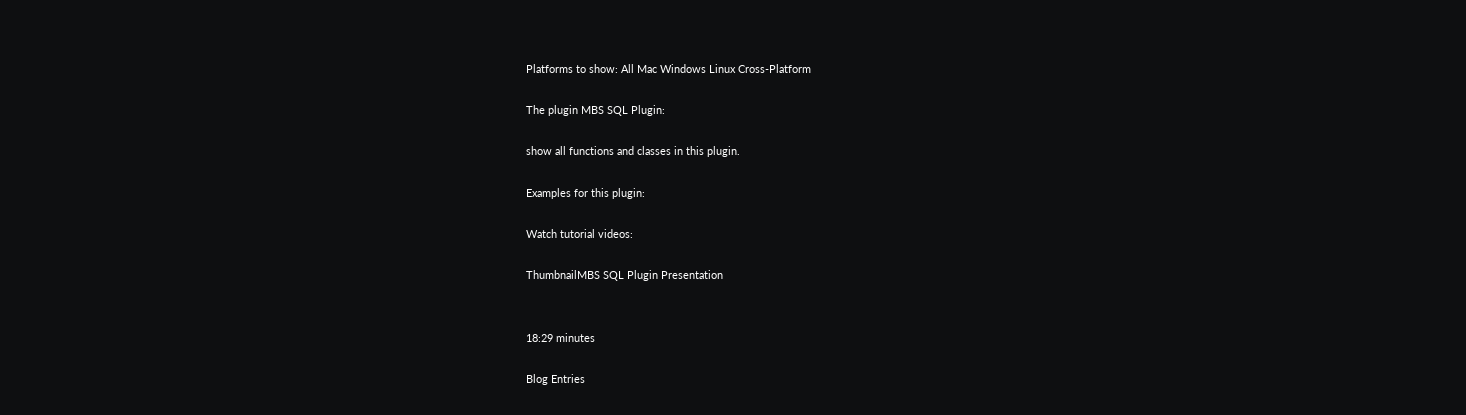Platforms to show: All Mac Windows Linux Cross-Platform

The plugin MBS SQL Plugin:

show all functions and classes in this plugin.

Examples for this plugin:

Watch tutorial videos:

ThumbnailMBS SQL Plugin Presentation


18:29 minutes

Blog Entries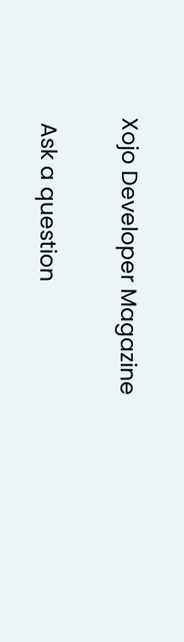Xojo Developer Magazine

 Ask a question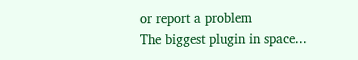or report a problem
The biggest plugin in space...